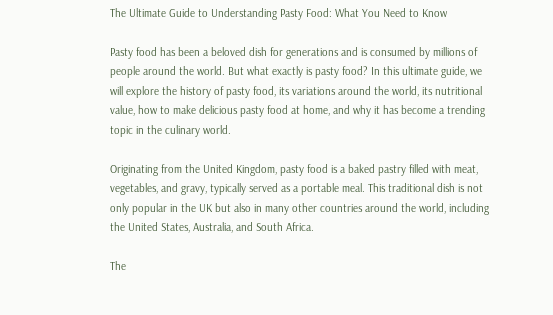The Ultimate Guide to Understanding Pasty Food: What You Need to Know

Pasty food has been a beloved dish for generations and is consumed by millions of people around the world. But what exactly is pasty food? In this ultimate guide, we will explore the history of pasty food, its variations around the world, its nutritional value, how to make delicious pasty food at home, and why it has become a trending topic in the culinary world.

Originating from the United Kingdom, pasty food is a baked pastry filled with meat, vegetables, and gravy, typically served as a portable meal. This traditional dish is not only popular in the UK but also in many other countries around the world, including the United States, Australia, and South Africa.

The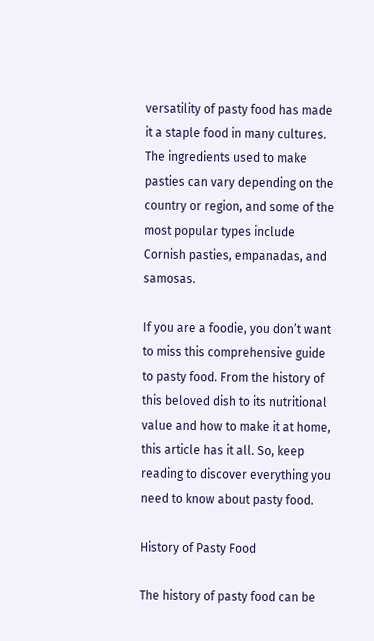versatility of pasty food has made it a staple food in many cultures. The ingredients used to make pasties can vary depending on the country or region, and some of the most popular types include Cornish pasties, empanadas, and samosas.

If you are a foodie, you don’t want to miss this comprehensive guide to pasty food. From the history of this beloved dish to its nutritional value and how to make it at home, this article has it all. So, keep reading to discover everything you need to know about pasty food.

History of Pasty Food

The history of pasty food can be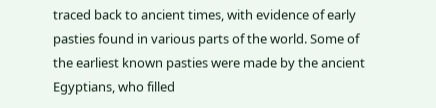traced back to ancient times, with evidence of early pasties found in various parts of the world. Some of the earliest known pasties were made by the ancient Egyptians, who filled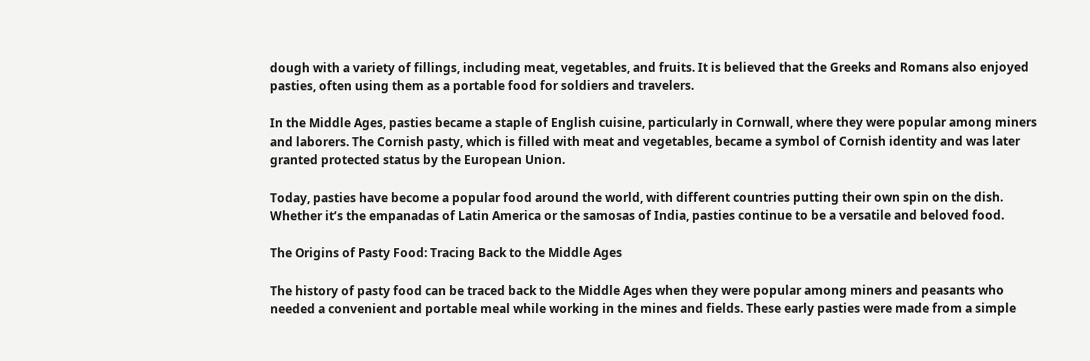dough with a variety of fillings, including meat, vegetables, and fruits. It is believed that the Greeks and Romans also enjoyed pasties, often using them as a portable food for soldiers and travelers.

In the Middle Ages, pasties became a staple of English cuisine, particularly in Cornwall, where they were popular among miners and laborers. The Cornish pasty, which is filled with meat and vegetables, became a symbol of Cornish identity and was later granted protected status by the European Union.

Today, pasties have become a popular food around the world, with different countries putting their own spin on the dish. Whether it’s the empanadas of Latin America or the samosas of India, pasties continue to be a versatile and beloved food.

The Origins of Pasty Food: Tracing Back to the Middle Ages

The history of pasty food can be traced back to the Middle Ages when they were popular among miners and peasants who needed a convenient and portable meal while working in the mines and fields. These early pasties were made from a simple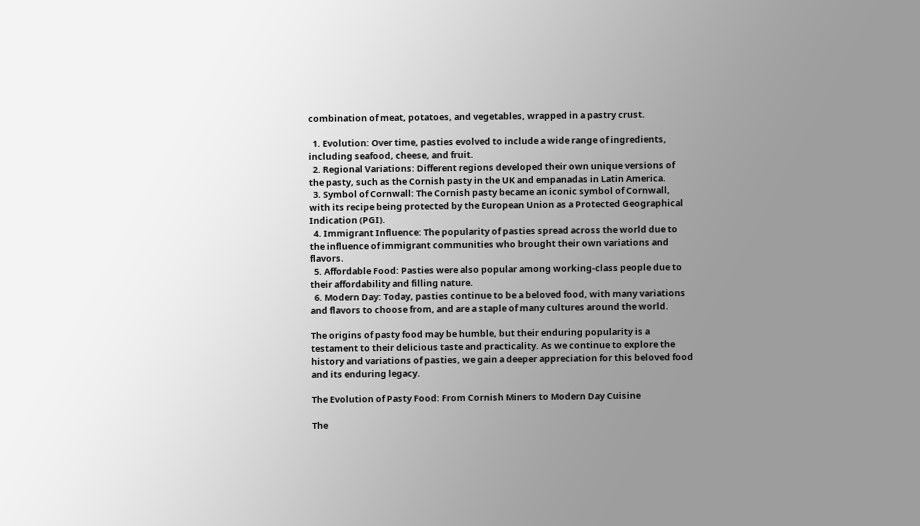combination of meat, potatoes, and vegetables, wrapped in a pastry crust.

  1. Evolution: Over time, pasties evolved to include a wide range of ingredients, including seafood, cheese, and fruit.
  2. Regional Variations: Different regions developed their own unique versions of the pasty, such as the Cornish pasty in the UK and empanadas in Latin America.
  3. Symbol of Cornwall: The Cornish pasty became an iconic symbol of Cornwall, with its recipe being protected by the European Union as a Protected Geographical Indication (PGI).
  4. Immigrant Influence: The popularity of pasties spread across the world due to the influence of immigrant communities who brought their own variations and flavors.
  5. Affordable Food: Pasties were also popular among working-class people due to their affordability and filling nature.
  6. Modern Day: Today, pasties continue to be a beloved food, with many variations and flavors to choose from, and are a staple of many cultures around the world.

The origins of pasty food may be humble, but their enduring popularity is a testament to their delicious taste and practicality. As we continue to explore the history and variations of pasties, we gain a deeper appreciation for this beloved food and its enduring legacy.

The Evolution of Pasty Food: From Cornish Miners to Modern Day Cuisine

The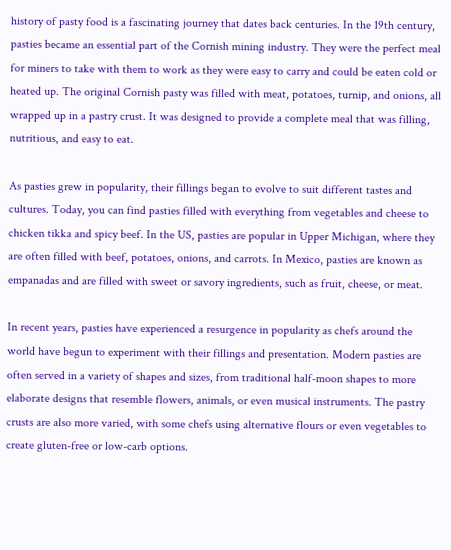history of pasty food is a fascinating journey that dates back centuries. In the 19th century, pasties became an essential part of the Cornish mining industry. They were the perfect meal for miners to take with them to work as they were easy to carry and could be eaten cold or heated up. The original Cornish pasty was filled with meat, potatoes, turnip, and onions, all wrapped up in a pastry crust. It was designed to provide a complete meal that was filling, nutritious, and easy to eat.

As pasties grew in popularity, their fillings began to evolve to suit different tastes and cultures. Today, you can find pasties filled with everything from vegetables and cheese to chicken tikka and spicy beef. In the US, pasties are popular in Upper Michigan, where they are often filled with beef, potatoes, onions, and carrots. In Mexico, pasties are known as empanadas and are filled with sweet or savory ingredients, such as fruit, cheese, or meat.

In recent years, pasties have experienced a resurgence in popularity as chefs around the world have begun to experiment with their fillings and presentation. Modern pasties are often served in a variety of shapes and sizes, from traditional half-moon shapes to more elaborate designs that resemble flowers, animals, or even musical instruments. The pastry crusts are also more varied, with some chefs using alternative flours or even vegetables to create gluten-free or low-carb options.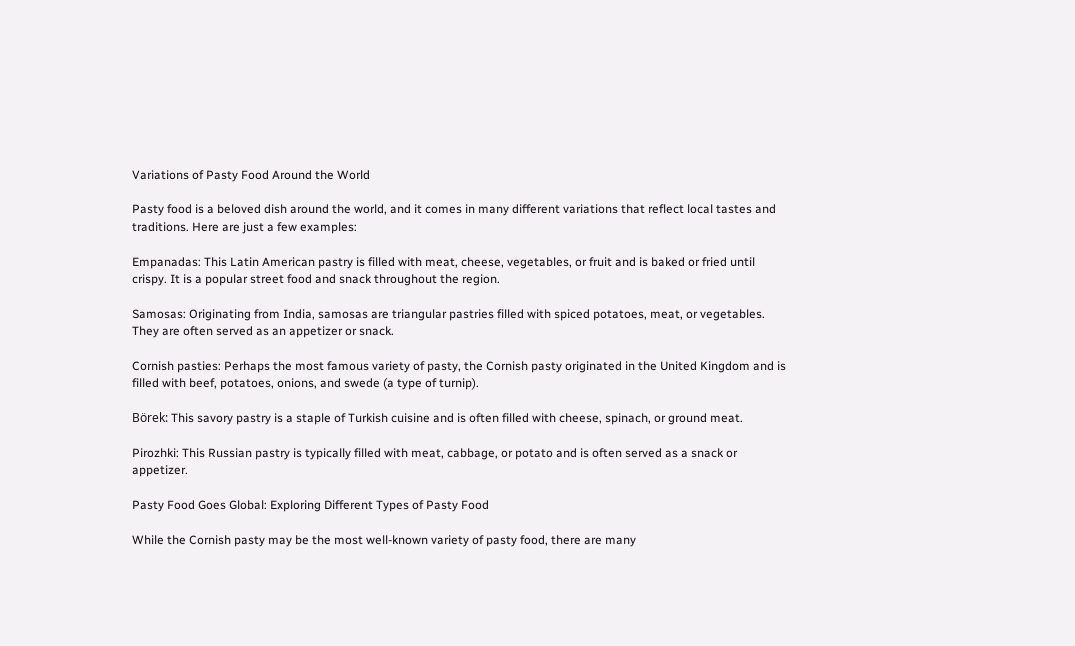Variations of Pasty Food Around the World

Pasty food is a beloved dish around the world, and it comes in many different variations that reflect local tastes and traditions. Here are just a few examples:

Empanadas: This Latin American pastry is filled with meat, cheese, vegetables, or fruit and is baked or fried until crispy. It is a popular street food and snack throughout the region.

Samosas: Originating from India, samosas are triangular pastries filled with spiced potatoes, meat, or vegetables. They are often served as an appetizer or snack.

Cornish pasties: Perhaps the most famous variety of pasty, the Cornish pasty originated in the United Kingdom and is filled with beef, potatoes, onions, and swede (a type of turnip).

Börek: This savory pastry is a staple of Turkish cuisine and is often filled with cheese, spinach, or ground meat.

Pirozhki: This Russian pastry is typically filled with meat, cabbage, or potato and is often served as a snack or appetizer.

Pasty Food Goes Global: Exploring Different Types of Pasty Food

While the Cornish pasty may be the most well-known variety of pasty food, there are many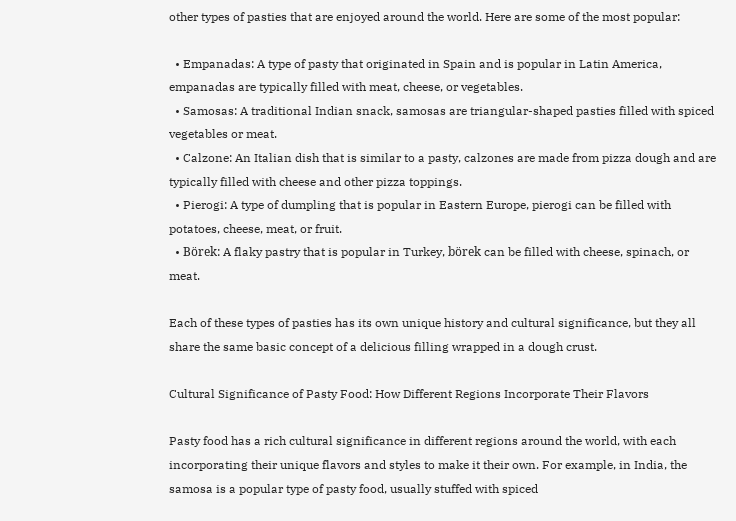other types of pasties that are enjoyed around the world. Here are some of the most popular:

  • Empanadas: A type of pasty that originated in Spain and is popular in Latin America, empanadas are typically filled with meat, cheese, or vegetables.
  • Samosas: A traditional Indian snack, samosas are triangular-shaped pasties filled with spiced vegetables or meat.
  • Calzone: An Italian dish that is similar to a pasty, calzones are made from pizza dough and are typically filled with cheese and other pizza toppings.
  • Pierogi: A type of dumpling that is popular in Eastern Europe, pierogi can be filled with potatoes, cheese, meat, or fruit.
  • Börek: A flaky pastry that is popular in Turkey, börek can be filled with cheese, spinach, or meat.

Each of these types of pasties has its own unique history and cultural significance, but they all share the same basic concept of a delicious filling wrapped in a dough crust.

Cultural Significance of Pasty Food: How Different Regions Incorporate Their Flavors

Pasty food has a rich cultural significance in different regions around the world, with each incorporating their unique flavors and styles to make it their own. For example, in India, the samosa is a popular type of pasty food, usually stuffed with spiced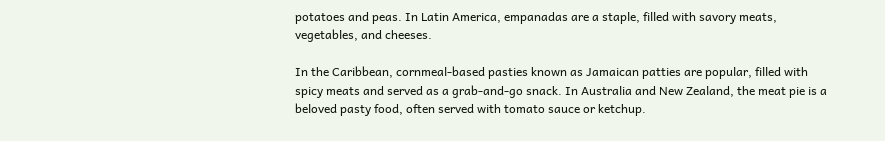potatoes and peas. In Latin America, empanadas are a staple, filled with savory meats, vegetables, and cheeses.

In the Caribbean, cornmeal-based pasties known as Jamaican patties are popular, filled with spicy meats and served as a grab-and-go snack. In Australia and New Zealand, the meat pie is a beloved pasty food, often served with tomato sauce or ketchup.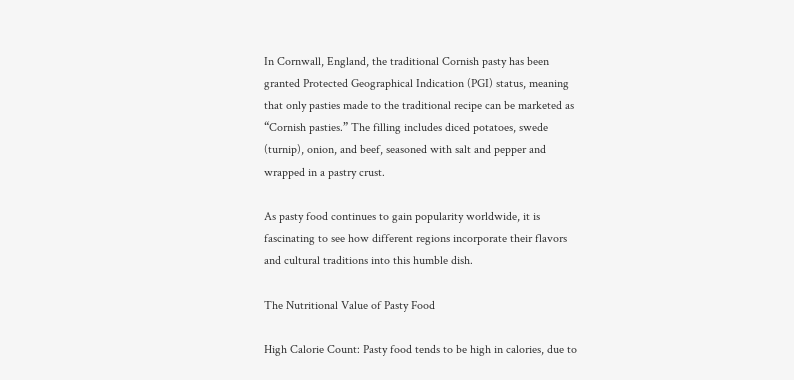In Cornwall, England, the traditional Cornish pasty has been granted Protected Geographical Indication (PGI) status, meaning that only pasties made to the traditional recipe can be marketed as “Cornish pasties.” The filling includes diced potatoes, swede (turnip), onion, and beef, seasoned with salt and pepper and wrapped in a pastry crust.

As pasty food continues to gain popularity worldwide, it is fascinating to see how different regions incorporate their flavors and cultural traditions into this humble dish.

The Nutritional Value of Pasty Food

High Calorie Count: Pasty food tends to be high in calories, due to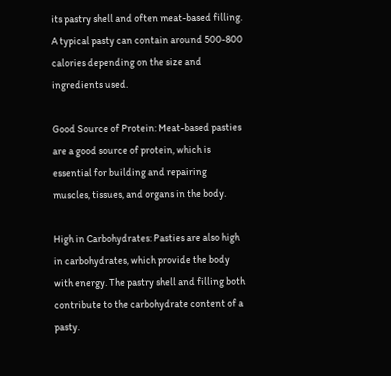its pastry shell and often meat-based filling. A typical pasty can contain around 500-800 calories depending on the size and ingredients used.

Good Source of Protein: Meat-based pasties are a good source of protein, which is essential for building and repairing muscles, tissues, and organs in the body.

High in Carbohydrates: Pasties are also high in carbohydrates, which provide the body with energy. The pastry shell and filling both contribute to the carbohydrate content of a pasty.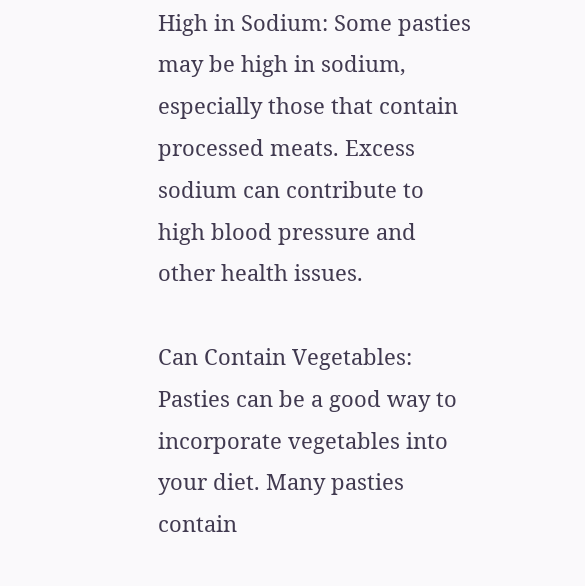High in Sodium: Some pasties may be high in sodium, especially those that contain processed meats. Excess sodium can contribute to high blood pressure and other health issues.

Can Contain Vegetables: Pasties can be a good way to incorporate vegetables into your diet. Many pasties contain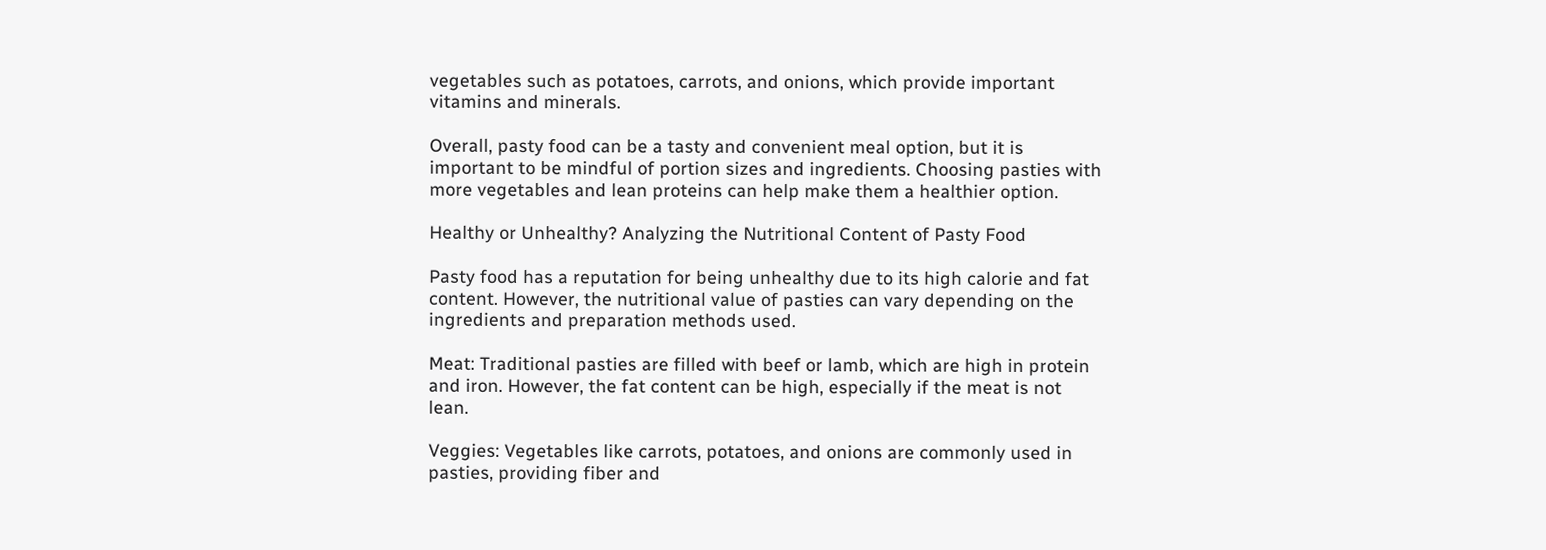vegetables such as potatoes, carrots, and onions, which provide important vitamins and minerals.

Overall, pasty food can be a tasty and convenient meal option, but it is important to be mindful of portion sizes and ingredients. Choosing pasties with more vegetables and lean proteins can help make them a healthier option.

Healthy or Unhealthy? Analyzing the Nutritional Content of Pasty Food

Pasty food has a reputation for being unhealthy due to its high calorie and fat content. However, the nutritional value of pasties can vary depending on the ingredients and preparation methods used.

Meat: Traditional pasties are filled with beef or lamb, which are high in protein and iron. However, the fat content can be high, especially if the meat is not lean.

Veggies: Vegetables like carrots, potatoes, and onions are commonly used in pasties, providing fiber and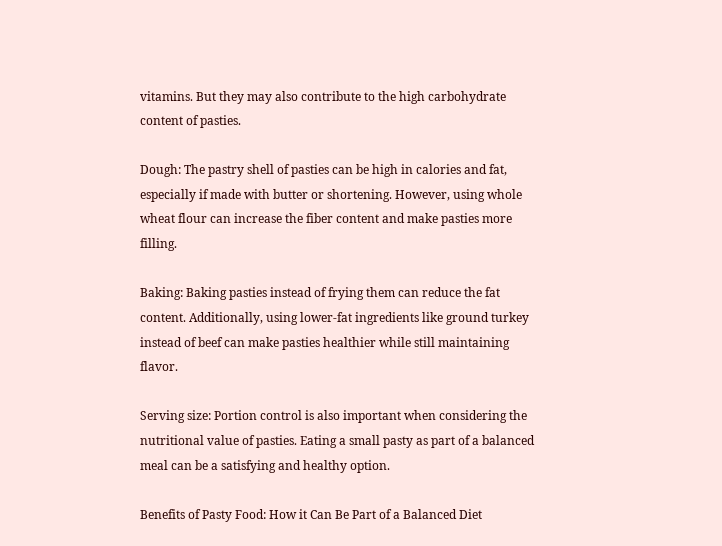vitamins. But they may also contribute to the high carbohydrate content of pasties.

Dough: The pastry shell of pasties can be high in calories and fat, especially if made with butter or shortening. However, using whole wheat flour can increase the fiber content and make pasties more filling.

Baking: Baking pasties instead of frying them can reduce the fat content. Additionally, using lower-fat ingredients like ground turkey instead of beef can make pasties healthier while still maintaining flavor.

Serving size: Portion control is also important when considering the nutritional value of pasties. Eating a small pasty as part of a balanced meal can be a satisfying and healthy option.

Benefits of Pasty Food: How it Can Be Part of a Balanced Diet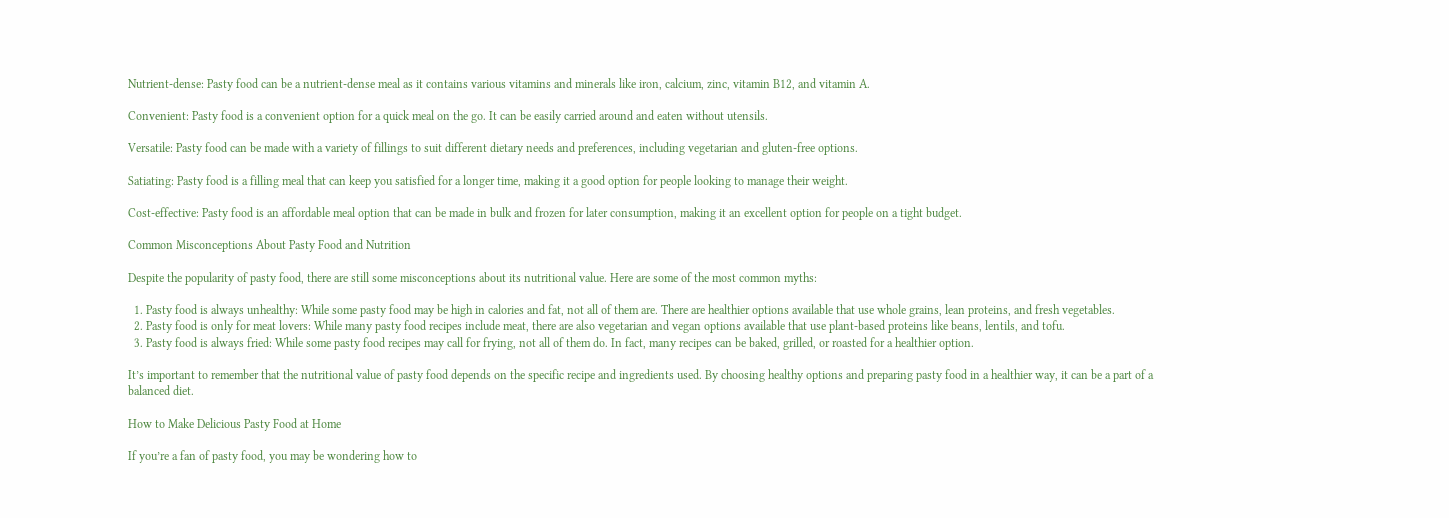Nutrient-dense: Pasty food can be a nutrient-dense meal as it contains various vitamins and minerals like iron, calcium, zinc, vitamin B12, and vitamin A.

Convenient: Pasty food is a convenient option for a quick meal on the go. It can be easily carried around and eaten without utensils.

Versatile: Pasty food can be made with a variety of fillings to suit different dietary needs and preferences, including vegetarian and gluten-free options.

Satiating: Pasty food is a filling meal that can keep you satisfied for a longer time, making it a good option for people looking to manage their weight.

Cost-effective: Pasty food is an affordable meal option that can be made in bulk and frozen for later consumption, making it an excellent option for people on a tight budget.

Common Misconceptions About Pasty Food and Nutrition

Despite the popularity of pasty food, there are still some misconceptions about its nutritional value. Here are some of the most common myths:

  1. Pasty food is always unhealthy: While some pasty food may be high in calories and fat, not all of them are. There are healthier options available that use whole grains, lean proteins, and fresh vegetables.
  2. Pasty food is only for meat lovers: While many pasty food recipes include meat, there are also vegetarian and vegan options available that use plant-based proteins like beans, lentils, and tofu.
  3. Pasty food is always fried: While some pasty food recipes may call for frying, not all of them do. In fact, many recipes can be baked, grilled, or roasted for a healthier option.

It’s important to remember that the nutritional value of pasty food depends on the specific recipe and ingredients used. By choosing healthy options and preparing pasty food in a healthier way, it can be a part of a balanced diet.

How to Make Delicious Pasty Food at Home

If you’re a fan of pasty food, you may be wondering how to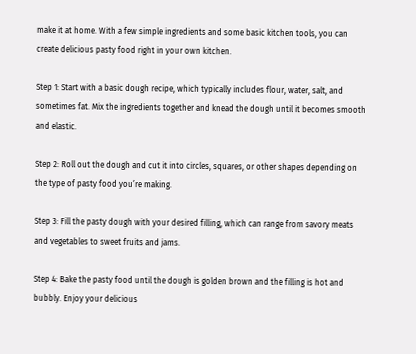make it at home. With a few simple ingredients and some basic kitchen tools, you can create delicious pasty food right in your own kitchen.

Step 1: Start with a basic dough recipe, which typically includes flour, water, salt, and sometimes fat. Mix the ingredients together and knead the dough until it becomes smooth and elastic.

Step 2: Roll out the dough and cut it into circles, squares, or other shapes depending on the type of pasty food you’re making.

Step 3: Fill the pasty dough with your desired filling, which can range from savory meats and vegetables to sweet fruits and jams.

Step 4: Bake the pasty food until the dough is golden brown and the filling is hot and bubbly. Enjoy your delicious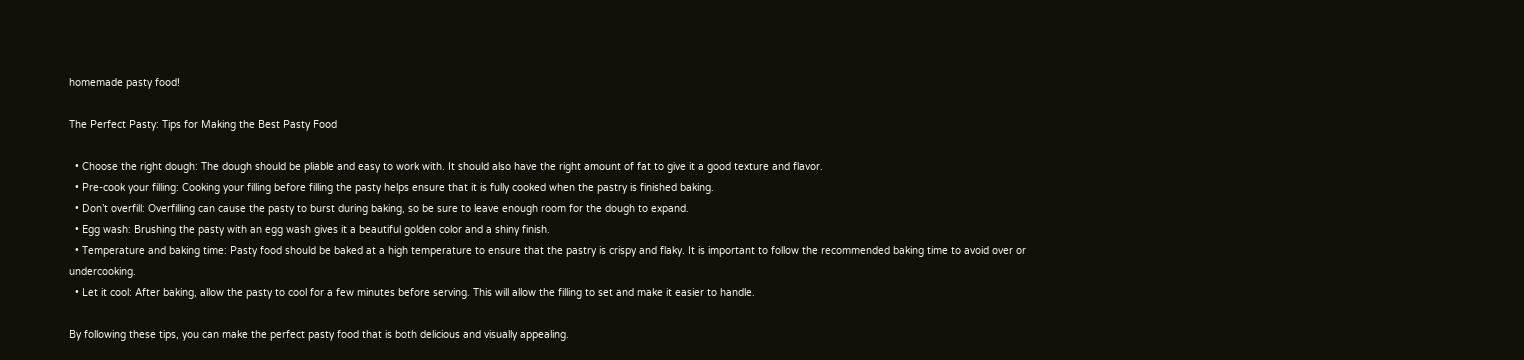homemade pasty food!

The Perfect Pasty: Tips for Making the Best Pasty Food

  • Choose the right dough: The dough should be pliable and easy to work with. It should also have the right amount of fat to give it a good texture and flavor.
  • Pre-cook your filling: Cooking your filling before filling the pasty helps ensure that it is fully cooked when the pastry is finished baking.
  • Don’t overfill: Overfilling can cause the pasty to burst during baking, so be sure to leave enough room for the dough to expand.
  • Egg wash: Brushing the pasty with an egg wash gives it a beautiful golden color and a shiny finish.
  • Temperature and baking time: Pasty food should be baked at a high temperature to ensure that the pastry is crispy and flaky. It is important to follow the recommended baking time to avoid over or undercooking.
  • Let it cool: After baking, allow the pasty to cool for a few minutes before serving. This will allow the filling to set and make it easier to handle.

By following these tips, you can make the perfect pasty food that is both delicious and visually appealing.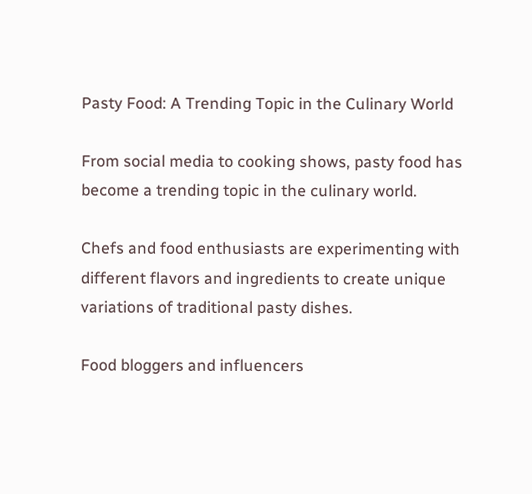Pasty Food: A Trending Topic in the Culinary World

From social media to cooking shows, pasty food has become a trending topic in the culinary world.

Chefs and food enthusiasts are experimenting with different flavors and ingredients to create unique variations of traditional pasty dishes.

Food bloggers and influencers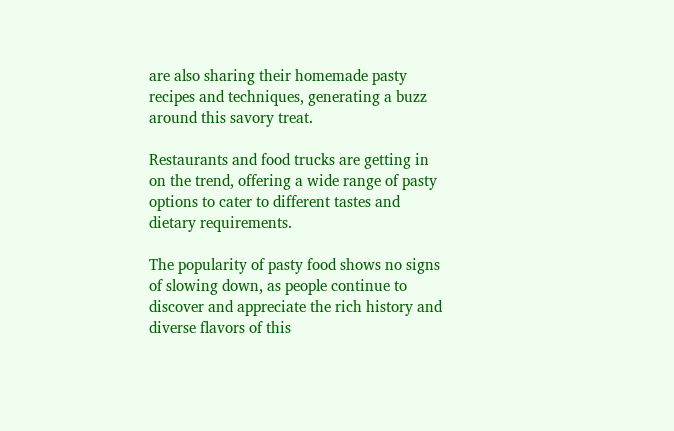are also sharing their homemade pasty recipes and techniques, generating a buzz around this savory treat.

Restaurants and food trucks are getting in on the trend, offering a wide range of pasty options to cater to different tastes and dietary requirements.

The popularity of pasty food shows no signs of slowing down, as people continue to discover and appreciate the rich history and diverse flavors of this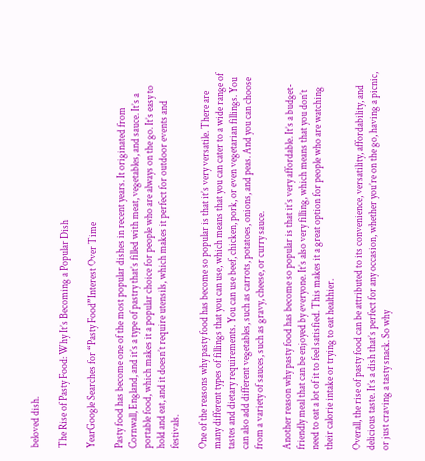beloved dish.

The Rise of Pasty Food: Why It’s Becoming a Popular Dish

YearGoogle Searches for “Pasty Food”Interest Over Time

Pasty food has become one of the most popular dishes in recent years. It originated from Cornwall, England, and it’s a type of pastry that’s filled with meat, vegetables, and sauce. It’s a portable food, which makes it a popular choice for people who are always on the go. It’s easy to hold and eat, and it doesn’t require utensils, which makes it perfect for outdoor events and festivals.

One of the reasons why pasty food has become so popular is that it’s very versatile. There are many different types of fillings that you can use, which means that you can cater to a wide range of tastes and dietary requirements. You can use beef, chicken, pork, or even vegetarian fillings. You can also add different vegetables, such as carrots, potatoes, onions, and peas. And you can choose from a variety of sauces, such as gravy, cheese, or curry sauce.

Another reason why pasty food has become so popular is that it’s very affordable. It’s a budget-friendly meal that can be enjoyed by everyone. It’s also very filling, which means that you don’t need to eat a lot of it to feel satisfied. This makes it a great option for people who are watching their calorie intake or trying to eat healthier.

Overall, the rise of pasty food can be attributed to its convenience, versatility, affordability, and delicious taste. It’s a dish that’s perfect for any occasion, whether you’re on the go, having a picnic, or just craving a tasty snack. So why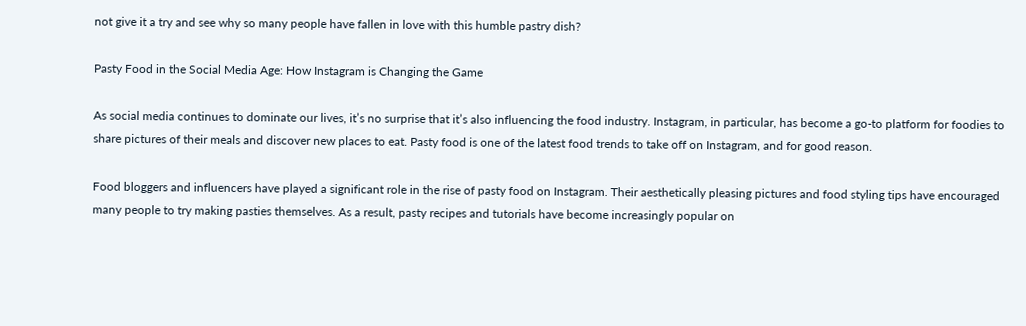not give it a try and see why so many people have fallen in love with this humble pastry dish?

Pasty Food in the Social Media Age: How Instagram is Changing the Game

As social media continues to dominate our lives, it’s no surprise that it’s also influencing the food industry. Instagram, in particular, has become a go-to platform for foodies to share pictures of their meals and discover new places to eat. Pasty food is one of the latest food trends to take off on Instagram, and for good reason.

Food bloggers and influencers have played a significant role in the rise of pasty food on Instagram. Their aesthetically pleasing pictures and food styling tips have encouraged many people to try making pasties themselves. As a result, pasty recipes and tutorials have become increasingly popular on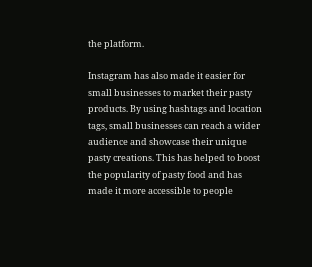the platform.

Instagram has also made it easier for small businesses to market their pasty products. By using hashtags and location tags, small businesses can reach a wider audience and showcase their unique pasty creations. This has helped to boost the popularity of pasty food and has made it more accessible to people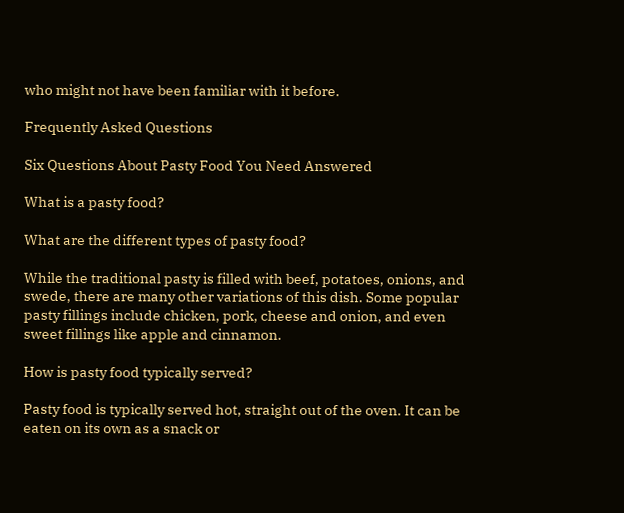who might not have been familiar with it before.

Frequently Asked Questions

Six Questions About Pasty Food You Need Answered

What is a pasty food?

What are the different types of pasty food?

While the traditional pasty is filled with beef, potatoes, onions, and swede, there are many other variations of this dish. Some popular pasty fillings include chicken, pork, cheese and onion, and even sweet fillings like apple and cinnamon.

How is pasty food typically served?

Pasty food is typically served hot, straight out of the oven. It can be eaten on its own as a snack or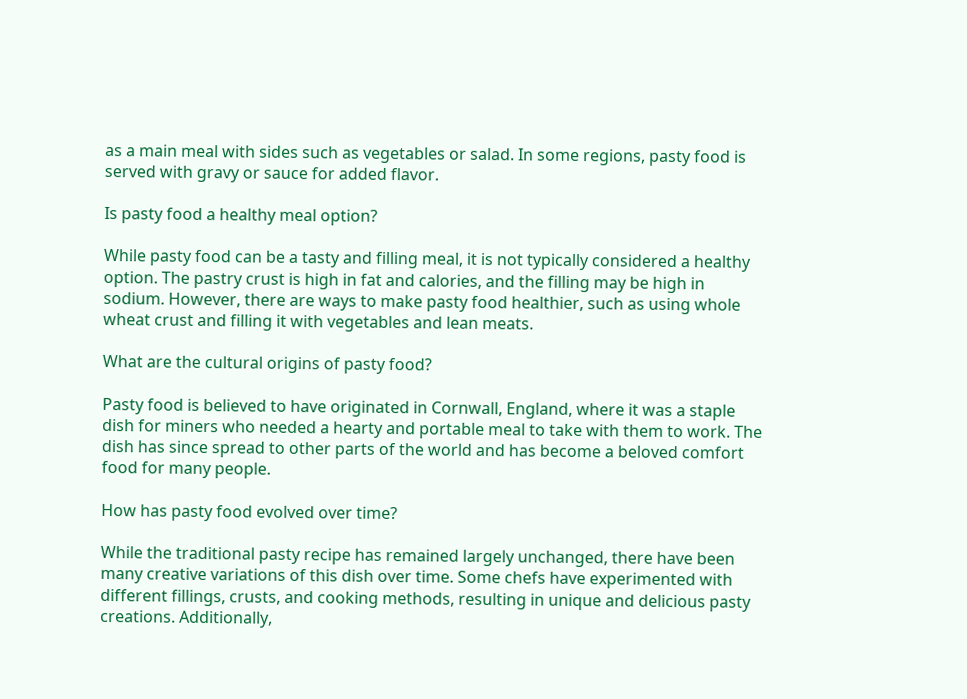as a main meal with sides such as vegetables or salad. In some regions, pasty food is served with gravy or sauce for added flavor.

Is pasty food a healthy meal option?

While pasty food can be a tasty and filling meal, it is not typically considered a healthy option. The pastry crust is high in fat and calories, and the filling may be high in sodium. However, there are ways to make pasty food healthier, such as using whole wheat crust and filling it with vegetables and lean meats.

What are the cultural origins of pasty food?

Pasty food is believed to have originated in Cornwall, England, where it was a staple dish for miners who needed a hearty and portable meal to take with them to work. The dish has since spread to other parts of the world and has become a beloved comfort food for many people.

How has pasty food evolved over time?

While the traditional pasty recipe has remained largely unchanged, there have been many creative variations of this dish over time. Some chefs have experimented with different fillings, crusts, and cooking methods, resulting in unique and delicious pasty creations. Additionally,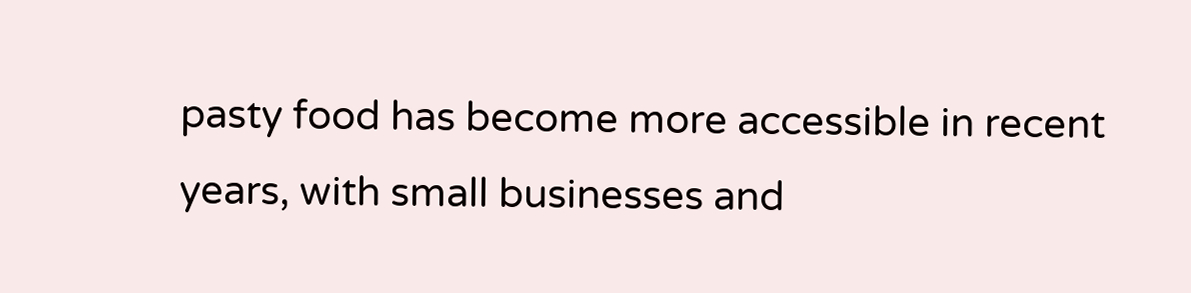pasty food has become more accessible in recent years, with small businesses and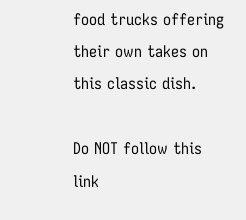food trucks offering their own takes on this classic dish.

Do NOT follow this link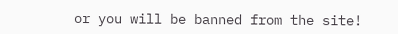or you will be banned from the site!